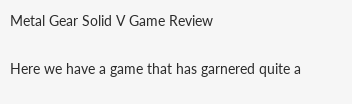Metal Gear Solid V Game Review

Here we have a game that has garnered quite a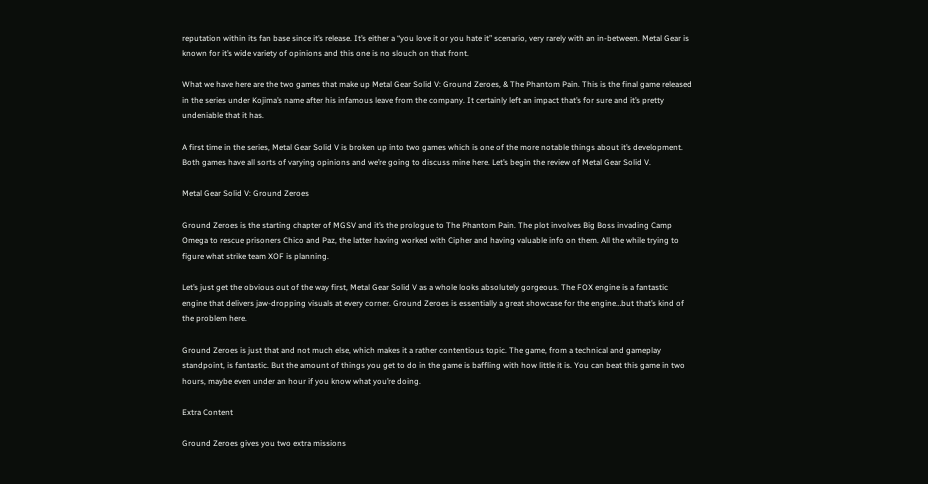reputation within its fan base since it’s release. It’s either a “you love it or you hate it” scenario, very rarely with an in-between. Metal Gear is known for it’s wide variety of opinions and this one is no slouch on that front.

What we have here are the two games that make up Metal Gear Solid V: Ground Zeroes, & The Phantom Pain. This is the final game released in the series under Kojima’s name after his infamous leave from the company. It certainly left an impact that’s for sure and it’s pretty undeniable that it has.

A first time in the series, Metal Gear Solid V is broken up into two games which is one of the more notable things about it’s development. Both games have all sorts of varying opinions and we’re going to discuss mine here. Let’s begin the review of Metal Gear Solid V.

Metal Gear Solid V: Ground Zeroes

Ground Zeroes is the starting chapter of MGSV and it’s the prologue to The Phantom Pain. The plot involves Big Boss invading Camp Omega to rescue prisoners Chico and Paz, the latter having worked with Cipher and having valuable info on them. All the while trying to figure what strike team XOF is planning.

Let’s just get the obvious out of the way first, Metal Gear Solid V as a whole looks absolutely gorgeous. The FOX engine is a fantastic engine that delivers jaw-dropping visuals at every corner. Ground Zeroes is essentially a great showcase for the engine…but that’s kind of the problem here.

Ground Zeroes is just that and not much else, which makes it a rather contentious topic. The game, from a technical and gameplay standpoint, is fantastic. But the amount of things you get to do in the game is baffling with how little it is. You can beat this game in two hours, maybe even under an hour if you know what you’re doing.

Extra Content

Ground Zeroes gives you two extra missions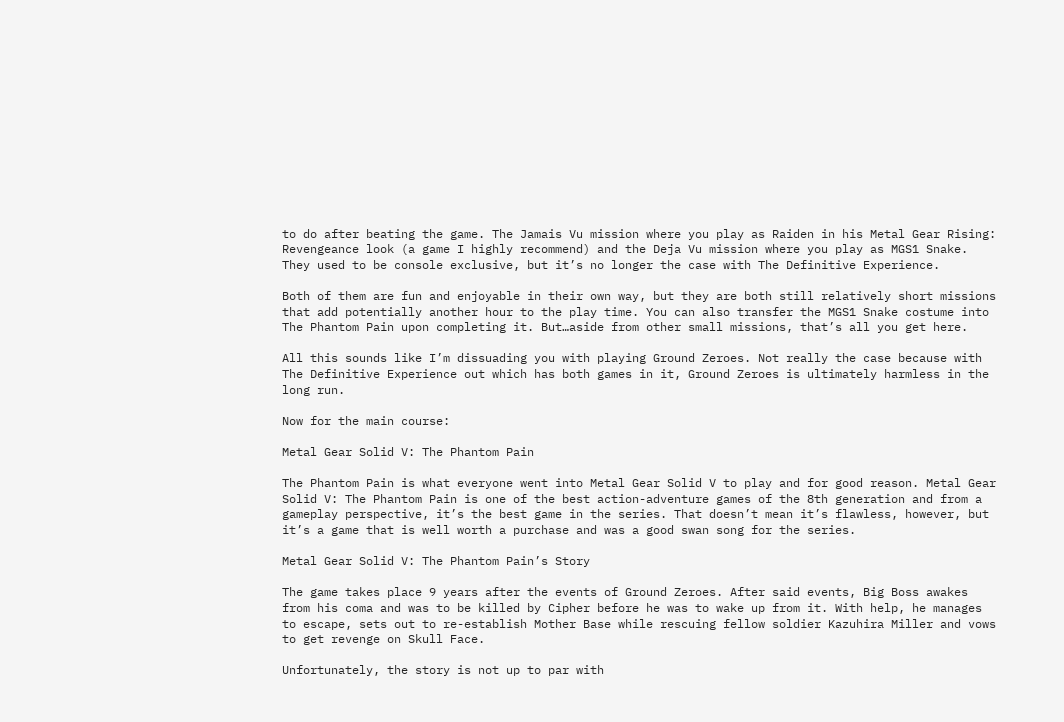to do after beating the game. The Jamais Vu mission where you play as Raiden in his Metal Gear Rising: Revengeance look (a game I highly recommend) and the Deja Vu mission where you play as MGS1 Snake. They used to be console exclusive, but it’s no longer the case with The Definitive Experience.

Both of them are fun and enjoyable in their own way, but they are both still relatively short missions that add potentially another hour to the play time. You can also transfer the MGS1 Snake costume into The Phantom Pain upon completing it. But…aside from other small missions, that’s all you get here.

All this sounds like I’m dissuading you with playing Ground Zeroes. Not really the case because with The Definitive Experience out which has both games in it, Ground Zeroes is ultimately harmless in the long run.

Now for the main course:

Metal Gear Solid V: The Phantom Pain

The Phantom Pain is what everyone went into Metal Gear Solid V to play and for good reason. Metal Gear Solid V: The Phantom Pain is one of the best action-adventure games of the 8th generation and from a gameplay perspective, it’s the best game in the series. That doesn’t mean it’s flawless, however, but it’s a game that is well worth a purchase and was a good swan song for the series.

Metal Gear Solid V: The Phantom Pain’s Story

The game takes place 9 years after the events of Ground Zeroes. After said events, Big Boss awakes from his coma and was to be killed by Cipher before he was to wake up from it. With help, he manages to escape, sets out to re-establish Mother Base while rescuing fellow soldier Kazuhira Miller and vows to get revenge on Skull Face.

Unfortunately, the story is not up to par with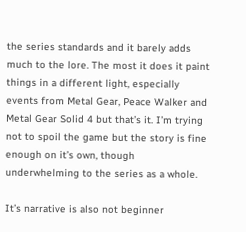the series standards and it barely adds much to the lore. The most it does it paint things in a different light, especially events from Metal Gear, Peace Walker and Metal Gear Solid 4 but that’s it. I’m trying not to spoil the game but the story is fine enough on it’s own, though underwhelming to the series as a whole.

It’s narrative is also not beginner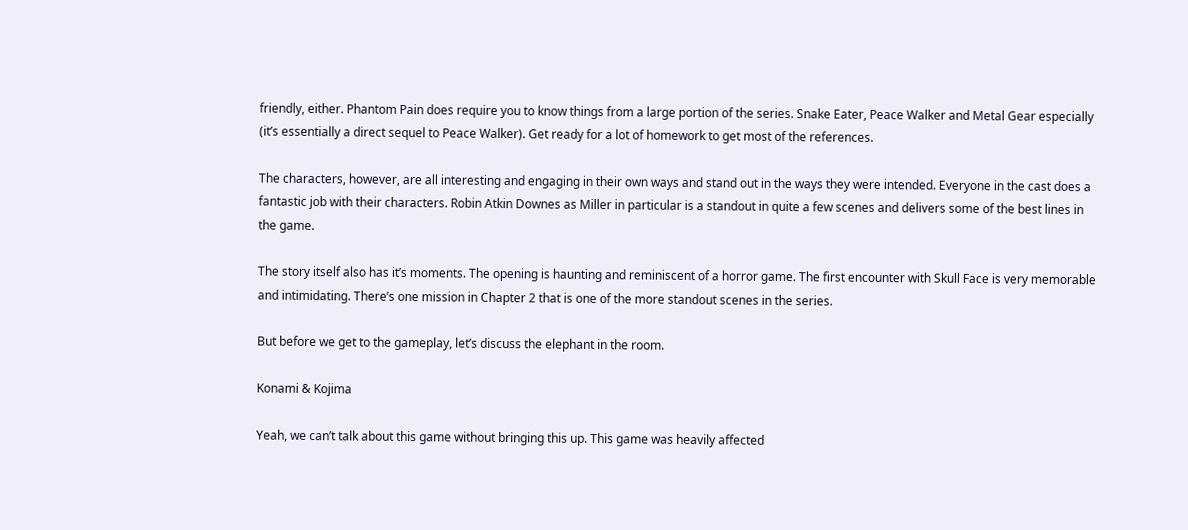friendly, either. Phantom Pain does require you to know things from a large portion of the series. Snake Eater, Peace Walker and Metal Gear especially (it’s essentially a direct sequel to Peace Walker). Get ready for a lot of homework to get most of the references.

The characters, however, are all interesting and engaging in their own ways and stand out in the ways they were intended. Everyone in the cast does a fantastic job with their characters. Robin Atkin Downes as Miller in particular is a standout in quite a few scenes and delivers some of the best lines in the game.

The story itself also has it’s moments. The opening is haunting and reminiscent of a horror game. The first encounter with Skull Face is very memorable and intimidating. There’s one mission in Chapter 2 that is one of the more standout scenes in the series.

But before we get to the gameplay, let’s discuss the elephant in the room.

Konami & Kojima

Yeah, we can’t talk about this game without bringing this up. This game was heavily affected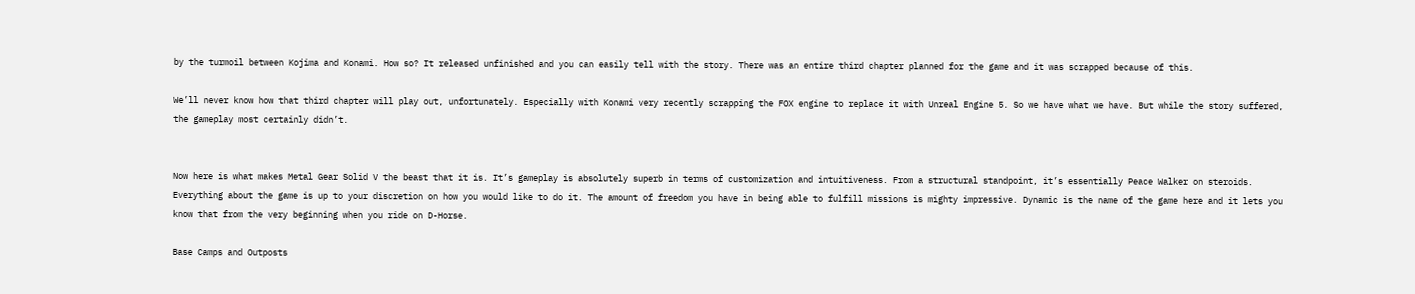by the turmoil between Kojima and Konami. How so? It released unfinished and you can easily tell with the story. There was an entire third chapter planned for the game and it was scrapped because of this.

We’ll never know how that third chapter will play out, unfortunately. Especially with Konami very recently scrapping the FOX engine to replace it with Unreal Engine 5. So we have what we have. But while the story suffered, the gameplay most certainly didn’t.


Now here is what makes Metal Gear Solid V the beast that it is. It’s gameplay is absolutely superb in terms of customization and intuitiveness. From a structural standpoint, it’s essentially Peace Walker on steroids. Everything about the game is up to your discretion on how you would like to do it. The amount of freedom you have in being able to fulfill missions is mighty impressive. Dynamic is the name of the game here and it lets you know that from the very beginning when you ride on D-Horse.

Base Camps and Outposts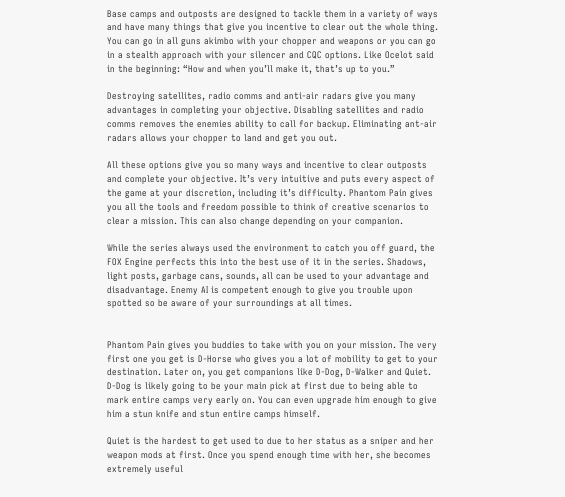Base camps and outposts are designed to tackle them in a variety of ways and have many things that give you incentive to clear out the whole thing. You can go in all guns akimbo with your chopper and weapons or you can go in a stealth approach with your silencer and CQC options. Like Ocelot said in the beginning: “How and when you’ll make it, that’s up to you.”

Destroying satellites, radio comms and anti-air radars give you many advantages in completing your objective. Disabling satellites and radio comms removes the enemies ability to call for backup. Eliminating ant-air radars allows your chopper to land and get you out.

All these options give you so many ways and incentive to clear outposts and complete your objective. It’s very intuitive and puts every aspect of the game at your discretion, including it’s difficulty. Phantom Pain gives you all the tools and freedom possible to think of creative scenarios to clear a mission. This can also change depending on your companion.

While the series always used the environment to catch you off guard, the FOX Engine perfects this into the best use of it in the series. Shadows, light posts, garbage cans, sounds, all can be used to your advantage and disadvantage. Enemy AI is competent enough to give you trouble upon spotted so be aware of your surroundings at all times.


Phantom Pain gives you buddies to take with you on your mission. The very first one you get is D-Horse who gives you a lot of mobility to get to your destination. Later on, you get companions like D-Dog, D-Walker and Quiet. D-Dog is likely going to be your main pick at first due to being able to mark entire camps very early on. You can even upgrade him enough to give him a stun knife and stun entire camps himself.

Quiet is the hardest to get used to due to her status as a sniper and her weapon mods at first. Once you spend enough time with her, she becomes extremely useful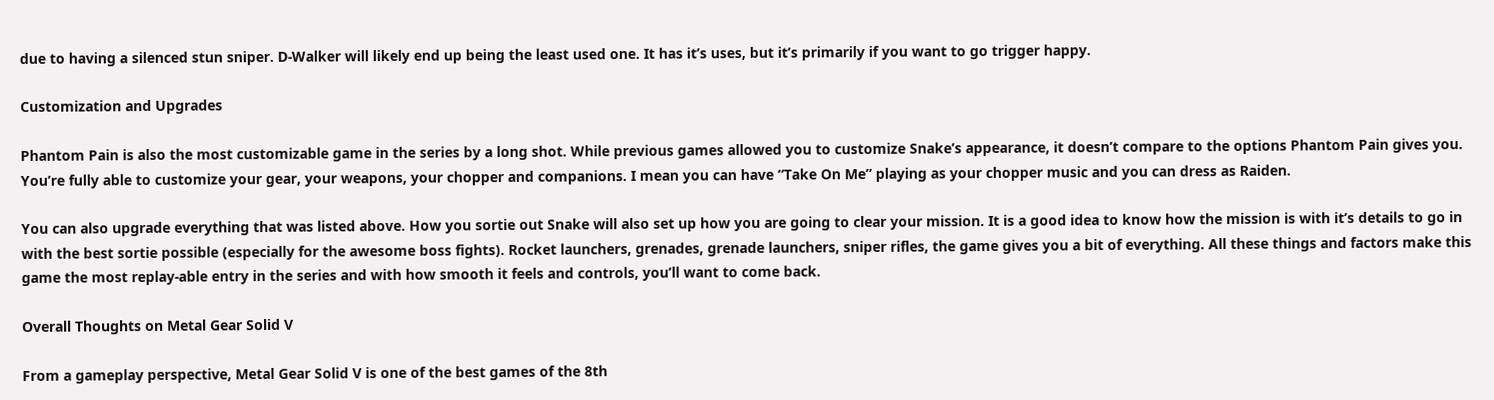due to having a silenced stun sniper. D-Walker will likely end up being the least used one. It has it’s uses, but it’s primarily if you want to go trigger happy.

Customization and Upgrades

Phantom Pain is also the most customizable game in the series by a long shot. While previous games allowed you to customize Snake’s appearance, it doesn’t compare to the options Phantom Pain gives you. You’re fully able to customize your gear, your weapons, your chopper and companions. I mean you can have “Take On Me” playing as your chopper music and you can dress as Raiden.

You can also upgrade everything that was listed above. How you sortie out Snake will also set up how you are going to clear your mission. It is a good idea to know how the mission is with it’s details to go in with the best sortie possible (especially for the awesome boss fights). Rocket launchers, grenades, grenade launchers, sniper rifles, the game gives you a bit of everything. All these things and factors make this game the most replay-able entry in the series and with how smooth it feels and controls, you’ll want to come back.

Overall Thoughts on Metal Gear Solid V

From a gameplay perspective, Metal Gear Solid V is one of the best games of the 8th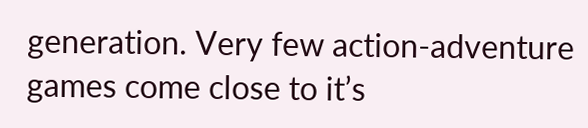generation. Very few action-adventure games come close to it’s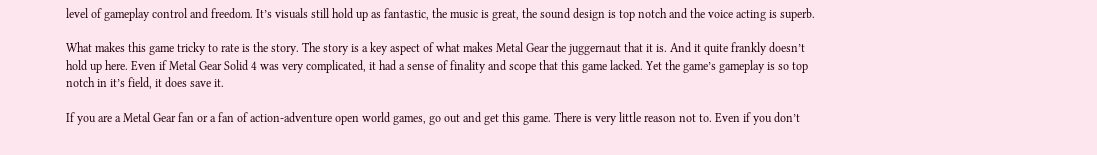level of gameplay control and freedom. It’s visuals still hold up as fantastic, the music is great, the sound design is top notch and the voice acting is superb.

What makes this game tricky to rate is the story. The story is a key aspect of what makes Metal Gear the juggernaut that it is. And it quite frankly doesn’t hold up here. Even if Metal Gear Solid 4 was very complicated, it had a sense of finality and scope that this game lacked. Yet the game’s gameplay is so top notch in it’s field, it does save it.

If you are a Metal Gear fan or a fan of action-adventure open world games, go out and get this game. There is very little reason not to. Even if you don’t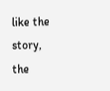like the story, the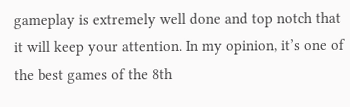gameplay is extremely well done and top notch that it will keep your attention. In my opinion, it’s one of the best games of the 8th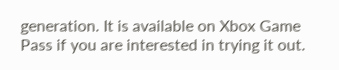generation. It is available on Xbox Game Pass if you are interested in trying it out.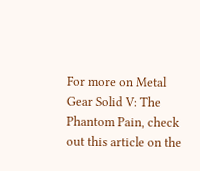For more on Metal Gear Solid V: The Phantom Pain, check out this article on the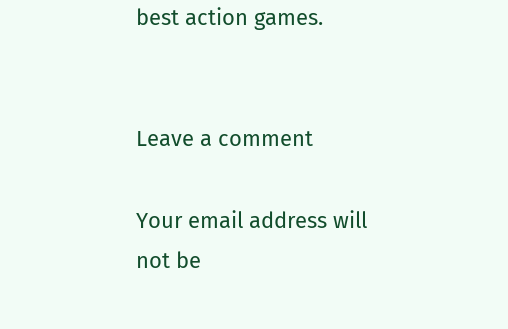best action games.


Leave a comment

Your email address will not be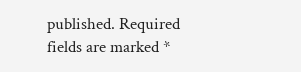published. Required fields are marked *